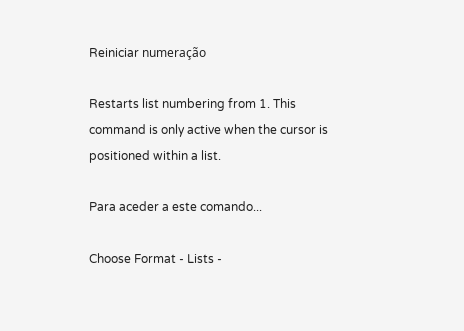Reiniciar numeração

Restarts list numbering from 1. This command is only active when the cursor is positioned within a list.

Para aceder a este comando...

Choose Format - Lists -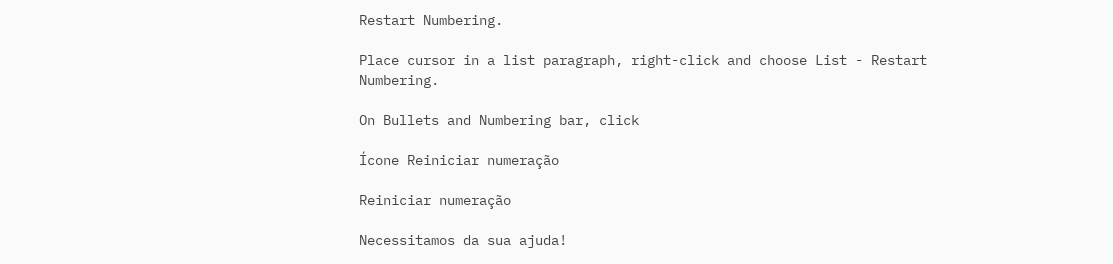Restart Numbering.

Place cursor in a list paragraph, right-click and choose List - Restart Numbering.

On Bullets and Numbering bar, click

Ícone Reiniciar numeração

Reiniciar numeração

Necessitamos da sua ajuda!